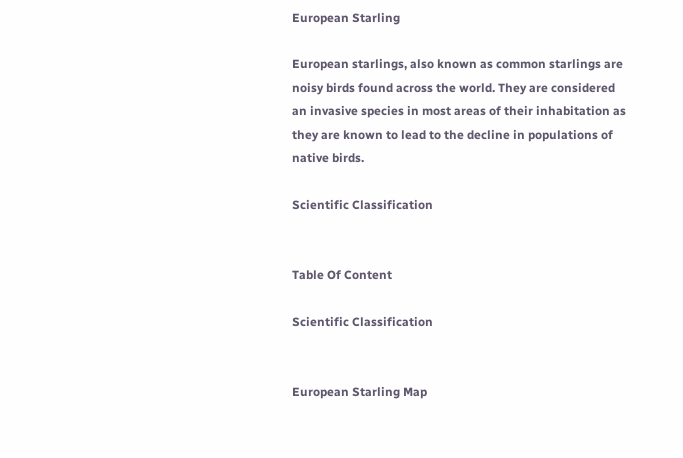European Starling

European starlings, also known as common starlings are noisy birds found across the world. They are considered an invasive species in most areas of their inhabitation as they are known to lead to the decline in populations of native birds.

Scientific Classification


Table Of Content

Scientific Classification


European Starling Map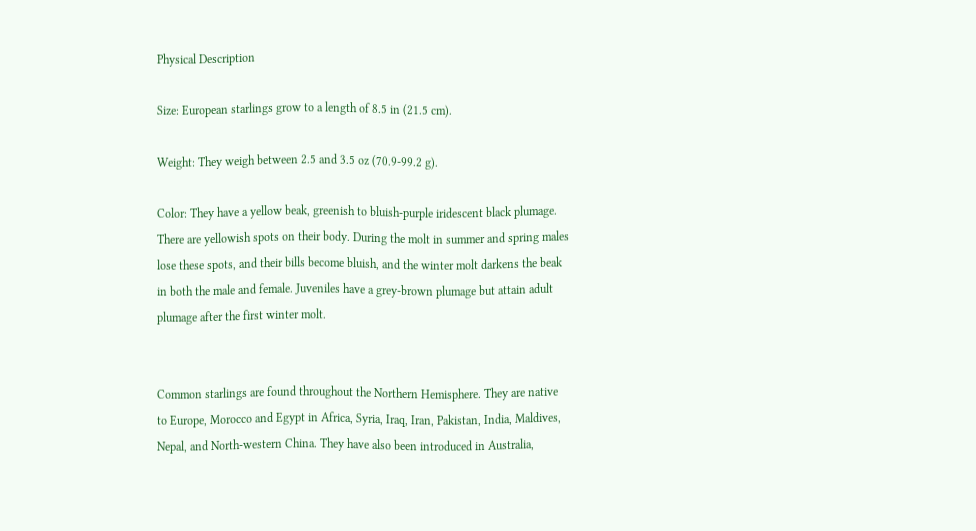Physical Description

Size: European starlings grow to a length of 8.5 in (21.5 cm).

Weight: They weigh between 2.5 and 3.5 oz (70.9-99.2 g).

Color: They have a yellow beak, greenish to bluish-purple iridescent black plumage. There are yellowish spots on their body. During the molt in summer and spring males lose these spots, and their bills become bluish, and the winter molt darkens the beak in both the male and female. Juveniles have a grey-brown plumage but attain adult plumage after the first winter molt.


Common starlings are found throughout the Northern Hemisphere. They are native to Europe, Morocco and Egypt in Africa, Syria, Iraq, Iran, Pakistan, India, Maldives, Nepal, and North-western China. They have also been introduced in Australia,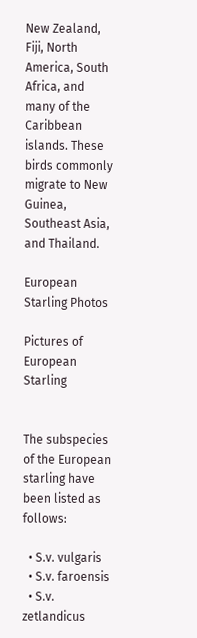New Zealand, Fiji, North America, South Africa, and many of the Caribbean islands. These birds commonly migrate to New Guinea, Southeast Asia, and Thailand.

European Starling Photos

Pictures of European Starling


The subspecies of the European starling have been listed as follows:

  • S.v. vulgaris
  • S.v. faroensis
  • S.v. zetlandicus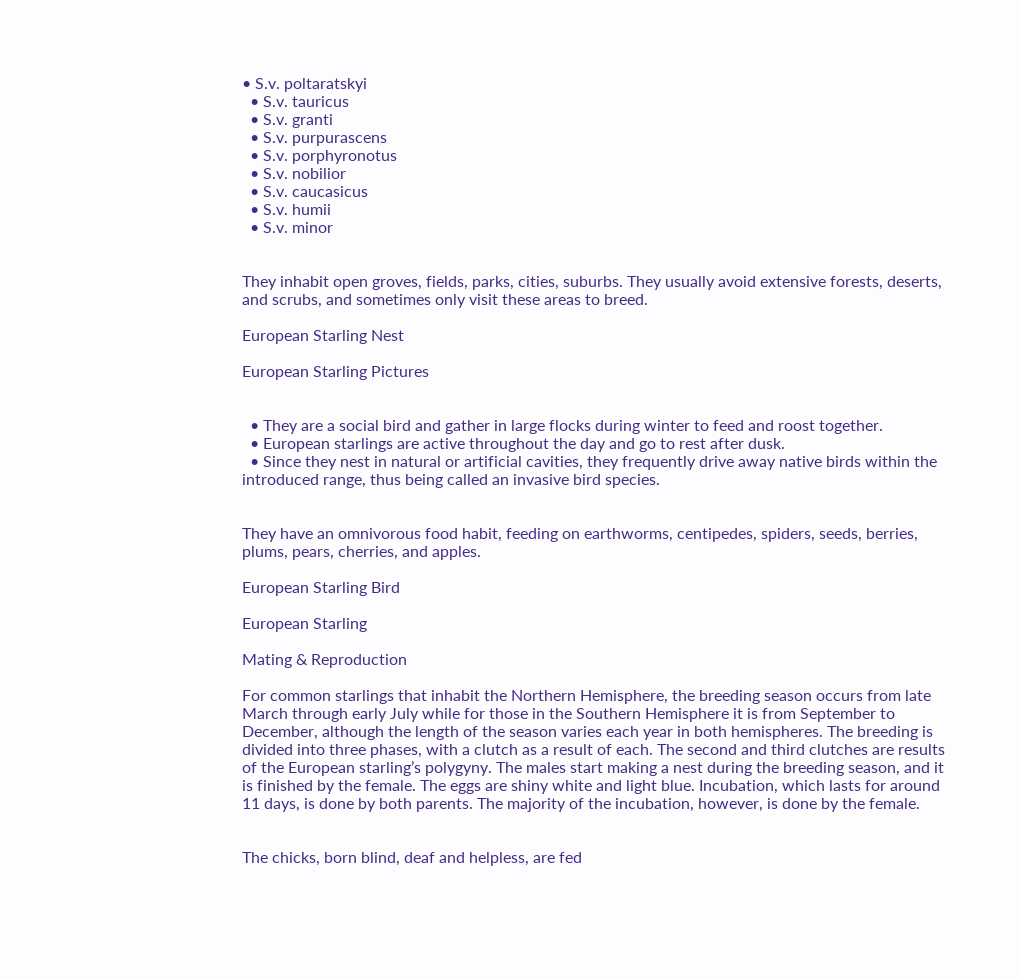• S.v. poltaratskyi
  • S.v. tauricus
  • S.v. granti
  • S.v. purpurascens
  • S.v. porphyronotus
  • S.v. nobilior
  • S.v. caucasicus
  • S.v. humii
  • S.v. minor


They inhabit open groves, fields, parks, cities, suburbs. They usually avoid extensive forests, deserts, and scrubs, and sometimes only visit these areas to breed.

European Starling Nest

European Starling Pictures


  • They are a social bird and gather in large flocks during winter to feed and roost together.
  • European starlings are active throughout the day and go to rest after dusk.
  • Since they nest in natural or artificial cavities, they frequently drive away native birds within the introduced range, thus being called an invasive bird species.


They have an omnivorous food habit, feeding on earthworms, centipedes, spiders, seeds, berries, plums, pears, cherries, and apples.

European Starling Bird

European Starling

Mating & Reproduction

For common starlings that inhabit the Northern Hemisphere, the breeding season occurs from late March through early July while for those in the Southern Hemisphere it is from September to December, although the length of the season varies each year in both hemispheres. The breeding is divided into three phases, with a clutch as a result of each. The second and third clutches are results of the European starling’s polygyny. The males start making a nest during the breeding season, and it is finished by the female. The eggs are shiny white and light blue. Incubation, which lasts for around 11 days, is done by both parents. The majority of the incubation, however, is done by the female.


The chicks, born blind, deaf and helpless, are fed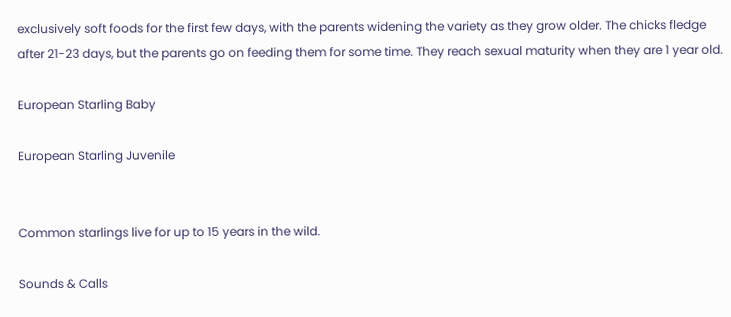exclusively soft foods for the first few days, with the parents widening the variety as they grow older. The chicks fledge after 21-23 days, but the parents go on feeding them for some time. They reach sexual maturity when they are 1 year old.

European Starling Baby

European Starling Juvenile


Common starlings live for up to 15 years in the wild.

Sounds & Calls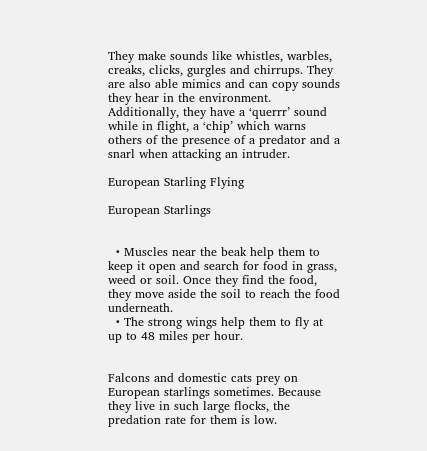They make sounds like whistles, warbles, creaks, clicks, gurgles and chirrups. They are also able mimics and can copy sounds they hear in the environment. Additionally, they have a ‘querrr’ sound while in flight, a ‘chip’ which warns others of the presence of a predator and a snarl when attacking an intruder.

European Starling Flying

European Starlings


  • Muscles near the beak help them to keep it open and search for food in grass, weed or soil. Once they find the food, they move aside the soil to reach the food underneath.
  • The strong wings help them to fly at up to 48 miles per hour.


Falcons and domestic cats prey on European starlings sometimes. Because they live in such large flocks, the predation rate for them is low.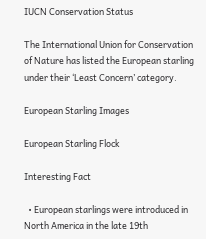IUCN Conservation Status

The International Union for Conservation of Nature has listed the European starling under their ‘Least Concern’ category.

European Starling Images

European Starling Flock

Interesting Fact

  • European starlings were introduced in North America in the late 19th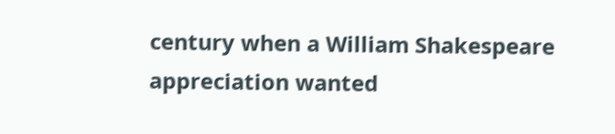century when a William Shakespeare appreciation wanted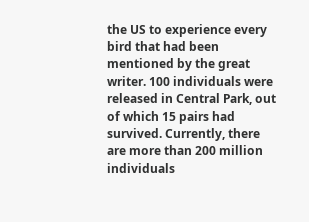the US to experience every bird that had been mentioned by the great writer. 100 individuals were released in Central Park, out of which 15 pairs had survived. Currently, there are more than 200 million individuals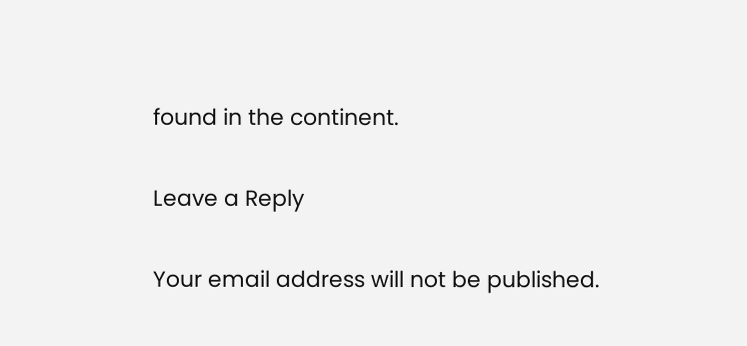found in the continent.

Leave a Reply

Your email address will not be published.